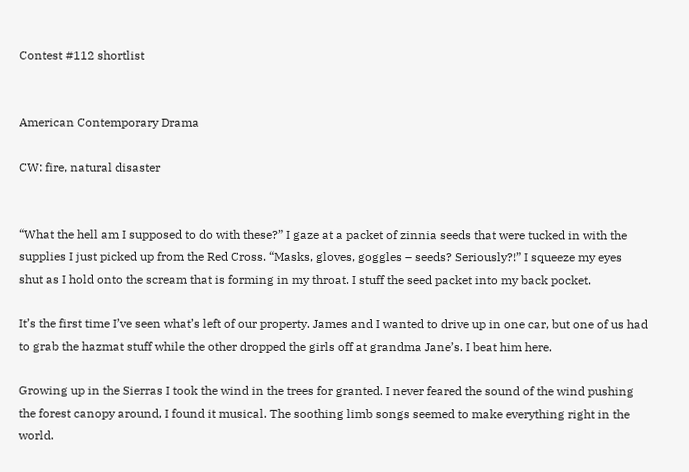Contest #112 shortlist


American Contemporary Drama

CW: fire, natural disaster


“What the hell am I supposed to do with these?” I gaze at a packet of zinnia seeds that were tucked in with the supplies I just picked up from the Red Cross. “Masks, gloves, goggles – seeds? Seriously?!” I squeeze my eyes shut as I hold onto the scream that is forming in my throat. I stuff the seed packet into my back pocket.

It’s the first time I’ve seen what’s left of our property. James and I wanted to drive up in one car, but one of us had to grab the hazmat stuff while the other dropped the girls off at grandma Jane’s. I beat him here.

Growing up in the Sierras I took the wind in the trees for granted. I never feared the sound of the wind pushing the forest canopy around, I found it musical. The soothing limb songs seemed to make everything right in the world.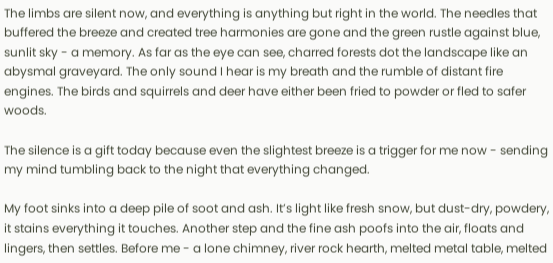The limbs are silent now, and everything is anything but right in the world. The needles that buffered the breeze and created tree harmonies are gone and the green rustle against blue, sunlit sky - a memory. As far as the eye can see, charred forests dot the landscape like an abysmal graveyard. The only sound I hear is my breath and the rumble of distant fire engines. The birds and squirrels and deer have either been fried to powder or fled to safer woods.

The silence is a gift today because even the slightest breeze is a trigger for me now - sending my mind tumbling back to the night that everything changed.

My foot sinks into a deep pile of soot and ash. It’s light like fresh snow, but dust-dry, powdery, it stains everything it touches. Another step and the fine ash poofs into the air, floats and lingers, then settles. Before me - a lone chimney, river rock hearth, melted metal table, melted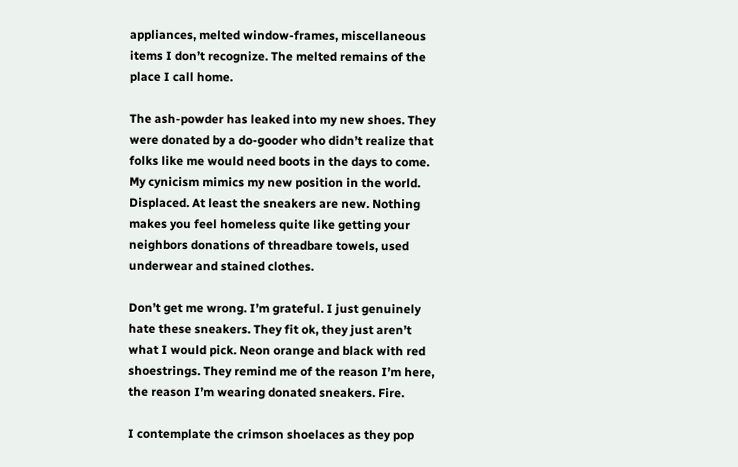appliances, melted window-frames, miscellaneous items I don’t recognize. The melted remains of the place I call home.

The ash-powder has leaked into my new shoes. They were donated by a do-gooder who didn’t realize that folks like me would need boots in the days to come. My cynicism mimics my new position in the world. Displaced. At least the sneakers are new. Nothing makes you feel homeless quite like getting your neighbors donations of threadbare towels, used underwear and stained clothes.

Don’t get me wrong. I’m grateful. I just genuinely hate these sneakers. They fit ok, they just aren’t what I would pick. Neon orange and black with red shoestrings. They remind me of the reason I’m here, the reason I’m wearing donated sneakers. Fire.

I contemplate the crimson shoelaces as they pop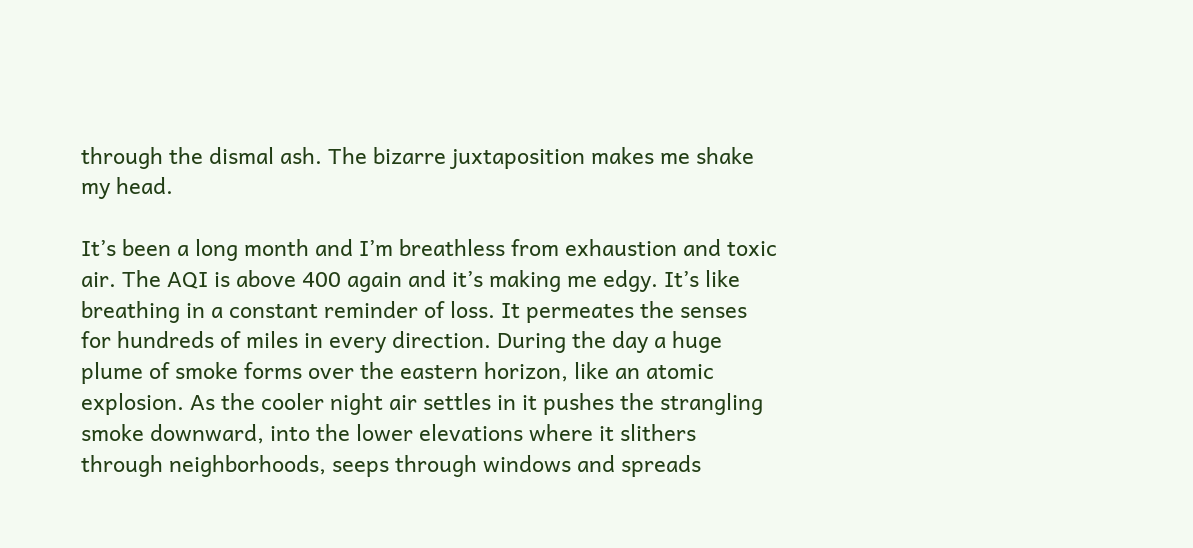through the dismal ash. The bizarre juxtaposition makes me shake my head.

It’s been a long month and I’m breathless from exhaustion and toxic air. The AQI is above 400 again and it’s making me edgy. It’s like breathing in a constant reminder of loss. It permeates the senses for hundreds of miles in every direction. During the day a huge plume of smoke forms over the eastern horizon, like an atomic explosion. As the cooler night air settles in it pushes the strangling smoke downward, into the lower elevations where it slithers through neighborhoods, seeps through windows and spreads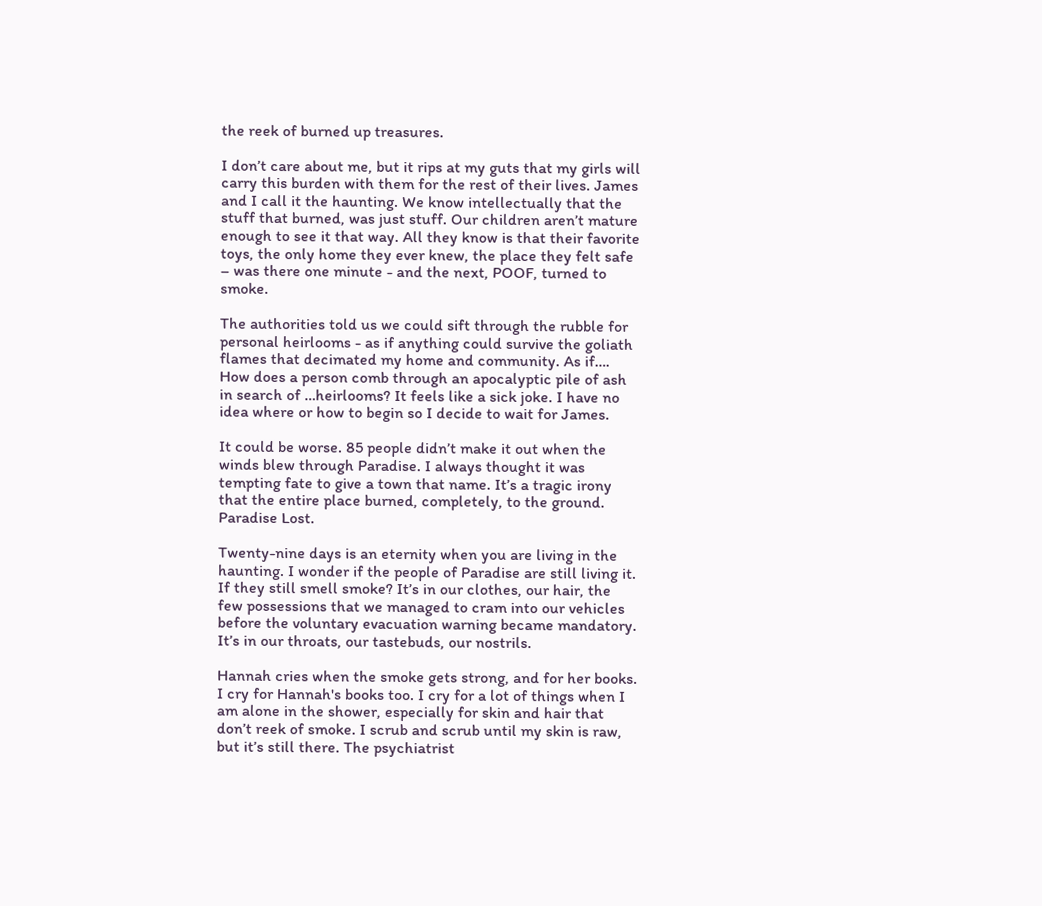the reek of burned up treasures.

I don’t care about me, but it rips at my guts that my girls will carry this burden with them for the rest of their lives. James and I call it the haunting. We know intellectually that the stuff that burned, was just stuff. Our children aren’t mature enough to see it that way. All they know is that their favorite toys, the only home they ever knew, the place they felt safe – was there one minute - and the next, POOF, turned to smoke.

The authorities told us we could sift through the rubble for personal heirlooms - as if anything could survive the goliath flames that decimated my home and community. As if….  How does a person comb through an apocalyptic pile of ash in search of …heirlooms? It feels like a sick joke. I have no idea where or how to begin so I decide to wait for James.

It could be worse. 85 people didn’t make it out when the winds blew through Paradise. I always thought it was tempting fate to give a town that name. It’s a tragic irony that the entire place burned, completely, to the ground. Paradise Lost.

Twenty-nine days is an eternity when you are living in the haunting. I wonder if the people of Paradise are still living it. If they still smell smoke? It’s in our clothes, our hair, the few possessions that we managed to cram into our vehicles before the voluntary evacuation warning became mandatory. It’s in our throats, our tastebuds, our nostrils.

Hannah cries when the smoke gets strong, and for her books. I cry for Hannah's books too. I cry for a lot of things when I am alone in the shower, especially for skin and hair that don’t reek of smoke. I scrub and scrub until my skin is raw, but it’s still there. The psychiatrist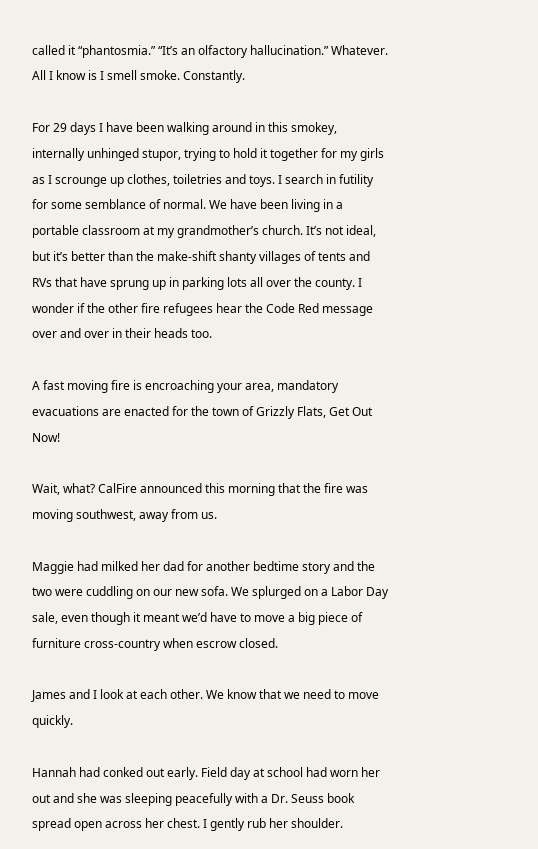called it “phantosmia.” “It’s an olfactory hallucination.” Whatever. All I know is I smell smoke. Constantly.

For 29 days I have been walking around in this smokey, internally unhinged stupor, trying to hold it together for my girls as I scrounge up clothes, toiletries and toys. I search in futility for some semblance of normal. We have been living in a portable classroom at my grandmother’s church. It’s not ideal, but it’s better than the make-shift shanty villages of tents and RVs that have sprung up in parking lots all over the county. I wonder if the other fire refugees hear the Code Red message over and over in their heads too.

A fast moving fire is encroaching your area, mandatory evacuations are enacted for the town of Grizzly Flats, Get Out Now!

Wait, what? CalFire announced this morning that the fire was moving southwest, away from us.

Maggie had milked her dad for another bedtime story and the two were cuddling on our new sofa. We splurged on a Labor Day sale, even though it meant we’d have to move a big piece of furniture cross-country when escrow closed.

James and I look at each other. We know that we need to move quickly.

Hannah had conked out early. Field day at school had worn her out and she was sleeping peacefully with a Dr. Seuss book spread open across her chest. I gently rub her shoulder.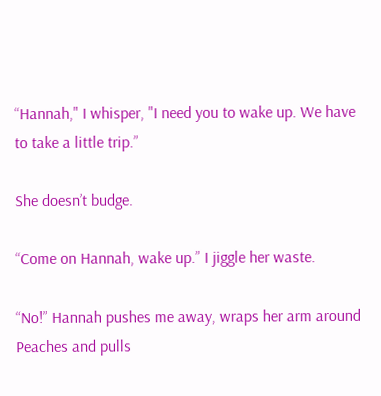“Hannah," I whisper, "I need you to wake up. We have to take a little trip.”

She doesn’t budge.

“Come on Hannah, wake up.” I jiggle her waste.

“No!” Hannah pushes me away, wraps her arm around Peaches and pulls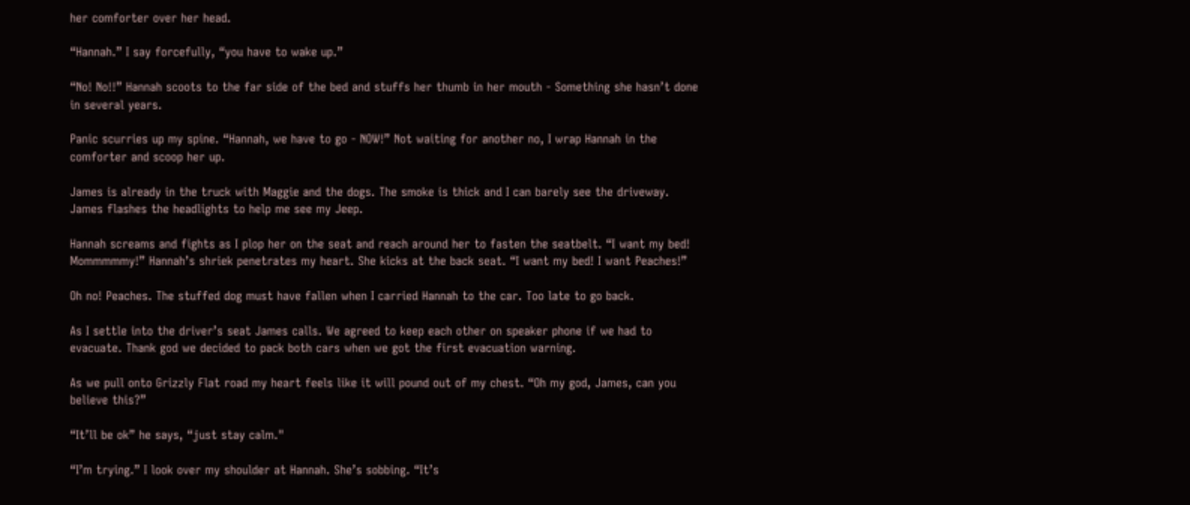her comforter over her head.

“Hannah.” I say forcefully, “you have to wake up.”

“No! No!!” Hannah scoots to the far side of the bed and stuffs her thumb in her mouth - Something she hasn’t done in several years.

Panic scurries up my spine. “Hannah, we have to go - NOW!” Not waiting for another no, I wrap Hannah in the comforter and scoop her up.

James is already in the truck with Maggie and the dogs. The smoke is thick and I can barely see the driveway. James flashes the headlights to help me see my Jeep.

Hannah screams and fights as I plop her on the seat and reach around her to fasten the seatbelt. “I want my bed! Mommmmmy!” Hannah’s shriek penetrates my heart. She kicks at the back seat. “I want my bed! I want Peaches!”

Oh no! Peaches. The stuffed dog must have fallen when I carried Hannah to the car. Too late to go back.

As I settle into the driver’s seat James calls. We agreed to keep each other on speaker phone if we had to evacuate. Thank god we decided to pack both cars when we got the first evacuation warning.

As we pull onto Grizzly Flat road my heart feels like it will pound out of my chest. “Oh my god, James, can you believe this?”

“It’ll be ok” he says, “just stay calm."

“I’m trying.” I look over my shoulder at Hannah. She’s sobbing. “It’s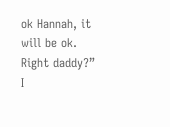ok Hannah, it will be ok. Right daddy?” I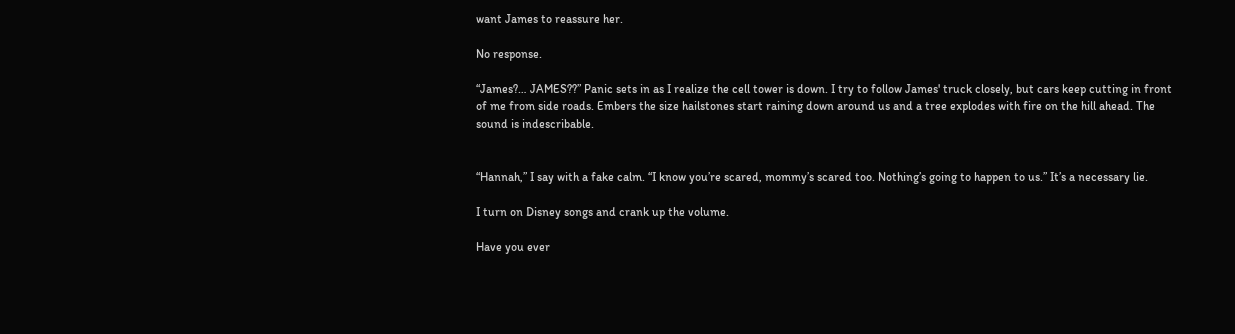want James to reassure her.

No response.

“James?… JAMES??” Panic sets in as I realize the cell tower is down. I try to follow James' truck closely, but cars keep cutting in front of me from side roads. Embers the size hailstones start raining down around us and a tree explodes with fire on the hill ahead. The sound is indescribable.


“Hannah,” I say with a fake calm. “I know you’re scared, mommy’s scared too. Nothing’s going to happen to us.” It’s a necessary lie.

I turn on Disney songs and crank up the volume.

Have you ever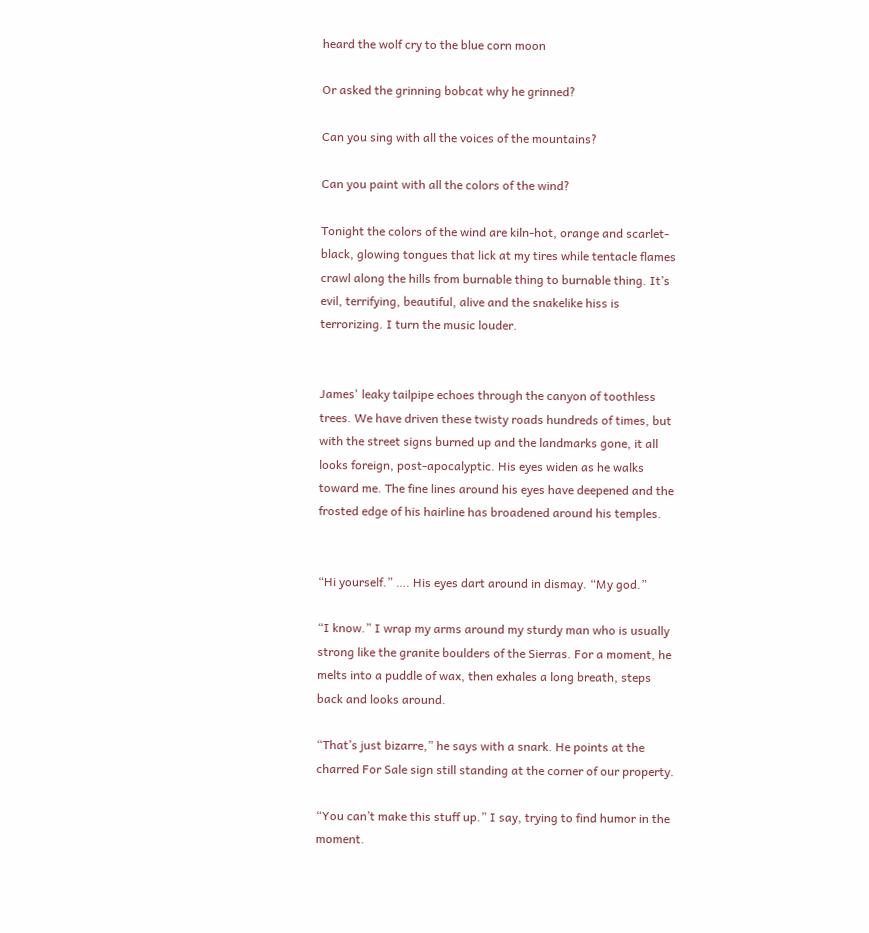heard the wolf cry to the blue corn moon

Or asked the grinning bobcat why he grinned?

Can you sing with all the voices of the mountains?

Can you paint with all the colors of the wind?

Tonight the colors of the wind are kiln-hot, orange and scarlet-black, glowing tongues that lick at my tires while tentacle flames crawl along the hills from burnable thing to burnable thing. It’s evil, terrifying, beautiful, alive and the snakelike hiss is terrorizing. I turn the music louder.


James' leaky tailpipe echoes through the canyon of toothless trees. We have driven these twisty roads hundreds of times, but with the street signs burned up and the landmarks gone, it all looks foreign, post-apocalyptic. His eyes widen as he walks toward me. The fine lines around his eyes have deepened and the frosted edge of his hairline has broadened around his temples.


“Hi yourself.” …. His eyes dart around in dismay. “My god.”

“I know.” I wrap my arms around my sturdy man who is usually strong like the granite boulders of the Sierras. For a moment, he melts into a puddle of wax, then exhales a long breath, steps back and looks around.

“That’s just bizarre,” he says with a snark. He points at the charred For Sale sign still standing at the corner of our property.

“You can’t make this stuff up.” I say, trying to find humor in the moment.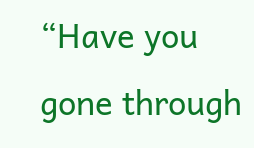“Have you gone through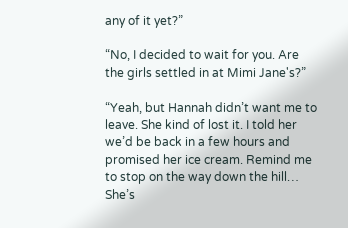any of it yet?”

“No, I decided to wait for you. Are the girls settled in at Mimi Jane's?”

“Yeah, but Hannah didn’t want me to leave. She kind of lost it. I told her we’d be back in a few hours and promised her ice cream. Remind me to stop on the way down the hill… She’s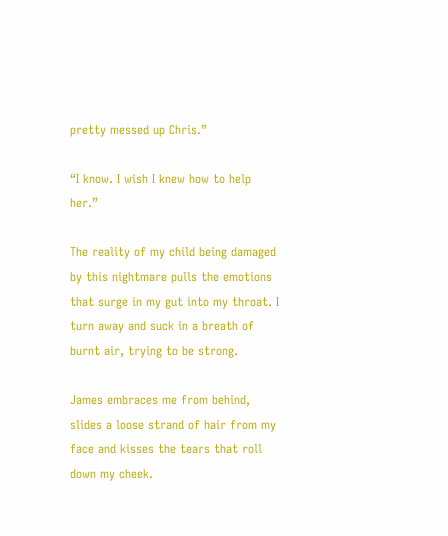pretty messed up Chris.”

“I know. I wish I knew how to help her.”

The reality of my child being damaged by this nightmare pulls the emotions that surge in my gut into my throat. I turn away and suck in a breath of burnt air, trying to be strong.

James embraces me from behind, slides a loose strand of hair from my face and kisses the tears that roll down my cheek.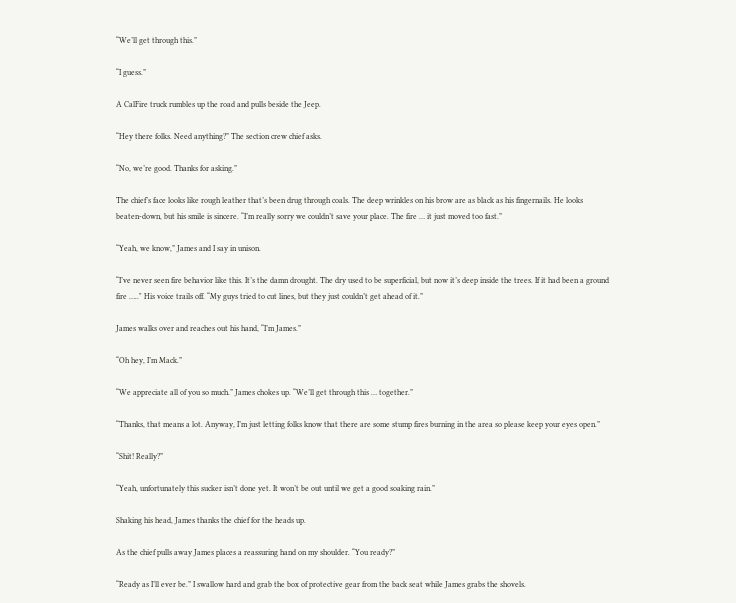“We’ll get through this.”

“I guess.”

A CalFire truck rumbles up the road and pulls beside the Jeep.

“Hey there folks. Need anything?” The section crew chief asks.

“No, we’re good. Thanks for asking.”

The chief’s face looks like rough leather that’s been drug through coals. The deep wrinkles on his brow are as black as his fingernails. He looks beaten-down, but his smile is sincere. “I’m really sorry we couldn’t save your place. The fire … it just moved too fast.”

“Yeah, we know,” James and I say in unison.

“I’ve never seen fire behavior like this. It’s the damn drought. The dry used to be superficial, but now it’s deep inside the trees. If it had been a ground fire ….." His voice trails off. “My guys tried to cut lines, but they just couldn’t get ahead of it.”

James walks over and reaches out his hand, “I’m James.”

“Oh hey, I’m Mack.”

“We appreciate all of you so much.” James chokes up. “We’ll get through this … together.”

“Thanks, that means a lot. Anyway, I’m just letting folks know that there are some stump fires burning in the area so please keep your eyes open.”

“Shit! Really?”

“Yeah, unfortunately this sucker isn’t done yet. It won’t be out until we get a good soaking rain.”

Shaking his head, James thanks the chief for the heads up.

As the chief pulls away James places a reassuring hand on my shoulder. “You ready?”

“Ready as I’ll ever be.” I swallow hard and grab the box of protective gear from the back seat while James grabs the shovels.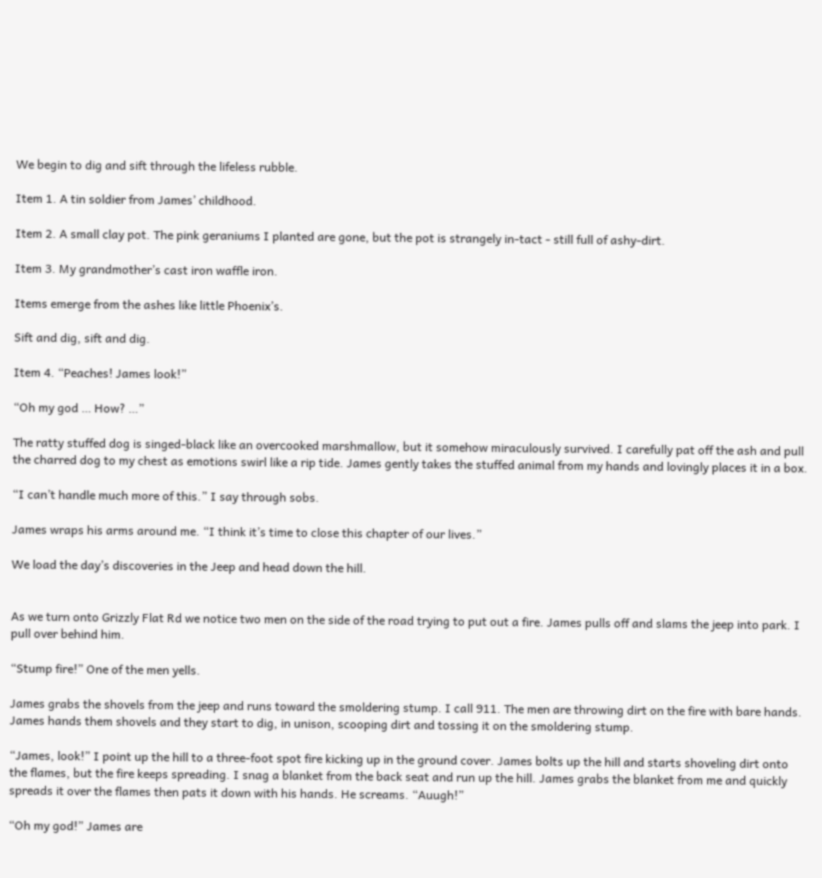We begin to dig and sift through the lifeless rubble.

Item 1. A tin soldier from James’ childhood.

Item 2. A small clay pot. The pink geraniums I planted are gone, but the pot is strangely in-tact - still full of ashy-dirt.

Item 3. My grandmother’s cast iron waffle iron.

Items emerge from the ashes like little Phoenix’s.

Sift and dig, sift and dig.

Item 4. “Peaches! James look!”

“Oh my god … How? …”

The ratty stuffed dog is singed-black like an overcooked marshmallow, but it somehow miraculously survived. I carefully pat off the ash and pull the charred dog to my chest as emotions swirl like a rip tide. James gently takes the stuffed animal from my hands and lovingly places it in a box.

“I can’t handle much more of this.” I say through sobs.

James wraps his arms around me. “I think it’s time to close this chapter of our lives.”

We load the day’s discoveries in the Jeep and head down the hill.


As we turn onto Grizzly Flat Rd we notice two men on the side of the road trying to put out a fire. James pulls off and slams the jeep into park. I pull over behind him.

“Stump fire!” One of the men yells.

James grabs the shovels from the jeep and runs toward the smoldering stump. I call 911. The men are throwing dirt on the fire with bare hands. James hands them shovels and they start to dig, in unison, scooping dirt and tossing it on the smoldering stump.

“James, look!” I point up the hill to a three-foot spot fire kicking up in the ground cover. James bolts up the hill and starts shoveling dirt onto the flames, but the fire keeps spreading. I snag a blanket from the back seat and run up the hill. James grabs the blanket from me and quickly spreads it over the flames then pats it down with his hands. He screams. “Auugh!”

“Oh my god!” James are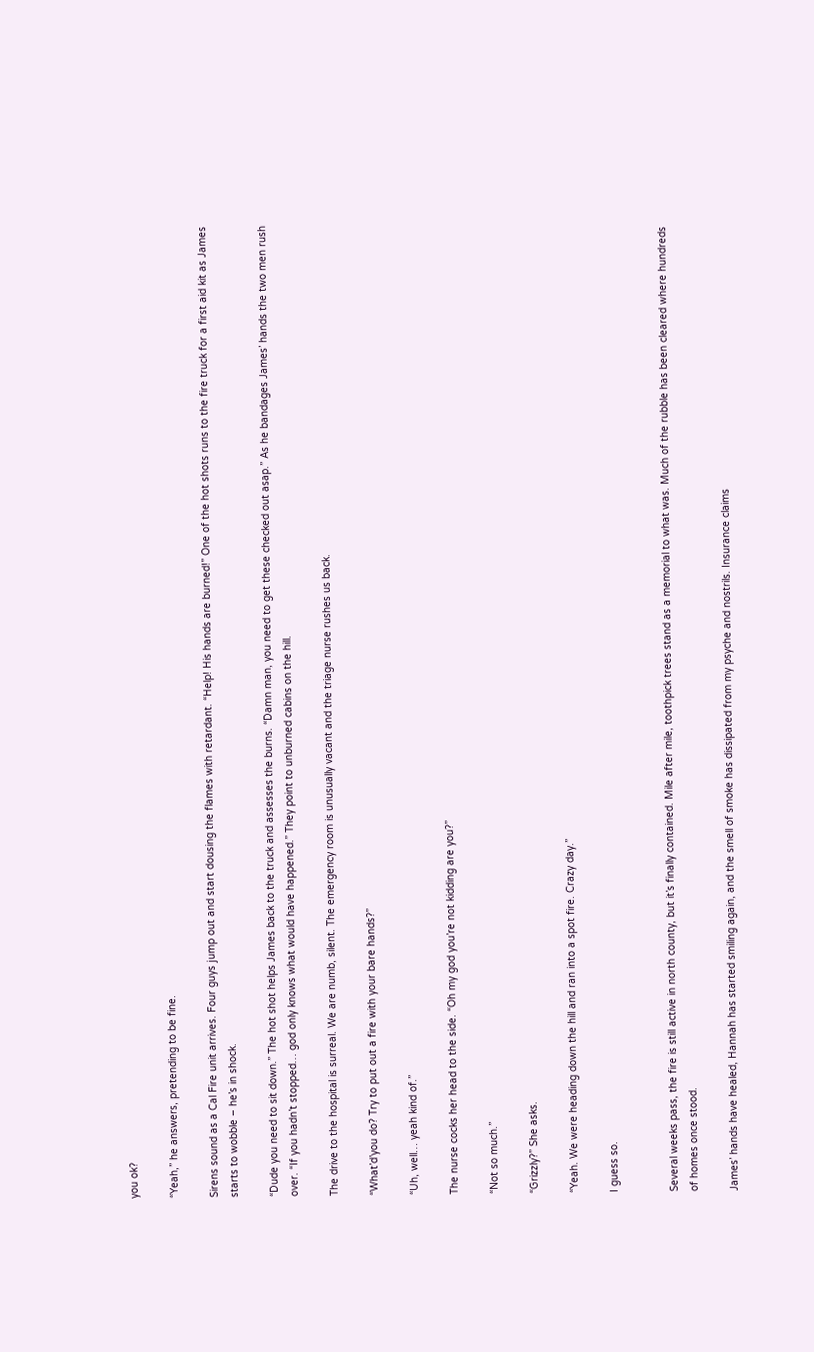you ok?

“Yeah,” he answers, pretending to be fine.

Sirens sound as a Cal Fire unit arrives. Four guys jump out and start dousing the flames with retardant. “Help! His hands are burned!” One of the hot shots runs to the fire truck for a first aid kit as James starts to wobble – he’s in shock.

“Dude you need to sit down.” The hot shot helps James back to the truck and assesses the burns. “Damn man, you need to get these checked out asap.” As he bandages James’ hands the two men rush over. “If you hadn’t stopped… god only knows what would have happened.” They point to unburned cabins on the hill.

The drive to the hospital is surreal. We are numb, silent. The emergency room is unusually vacant and the triage nurse rushes us back.

“What’d’you do? Try to put out a fire with your bare hands?”

“Uh, well… yeah kind of.”

The nurse cocks her head to the side. “Oh my god you’re not kidding are you?”

“Not so much.”

“Grizzly?” She asks.

“Yeah. We were heading down the hill and ran into a spot fire. Crazy day.”

I guess so.


Several weeks pass, the fire is still active in north county, but it’s finally contained. Mile after mile, toothpick trees stand as a memorial to what was. Much of the rubble has been cleared where hundreds of homes once stood.

James’ hands have healed, Hannah has started smiling again, and the smell of smoke has dissipated from my psyche and nostrils. Insurance claims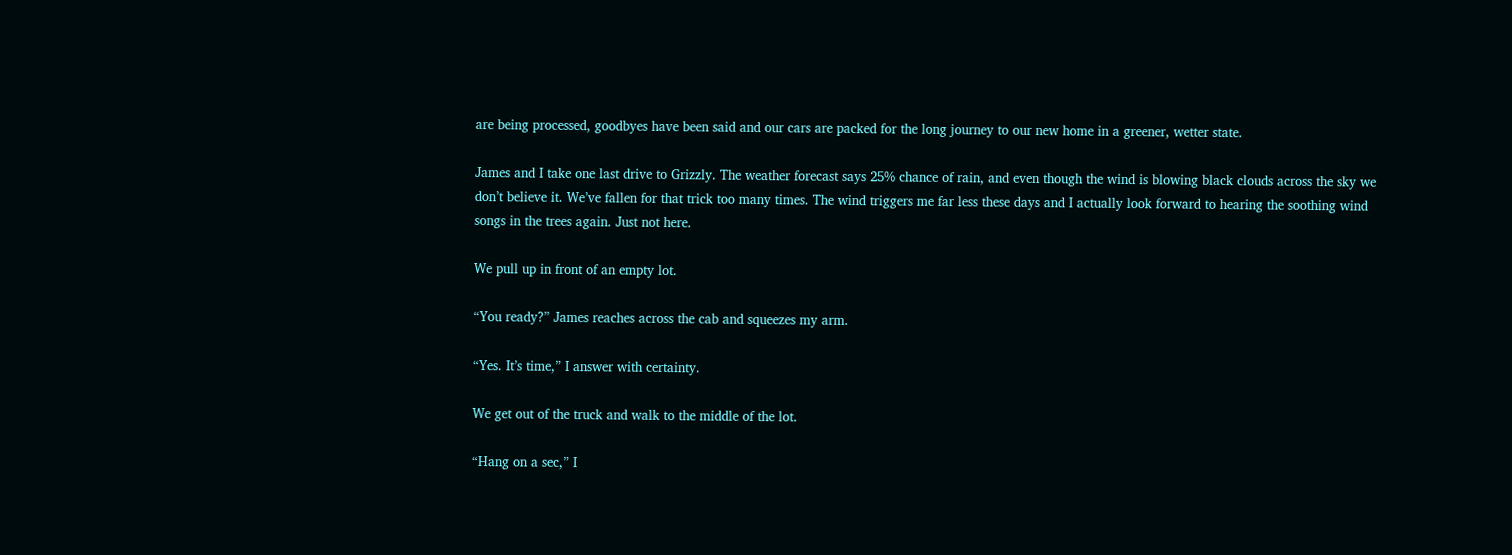are being processed, goodbyes have been said and our cars are packed for the long journey to our new home in a greener, wetter state.

James and I take one last drive to Grizzly. The weather forecast says 25% chance of rain, and even though the wind is blowing black clouds across the sky we don’t believe it. We’ve fallen for that trick too many times. The wind triggers me far less these days and I actually look forward to hearing the soothing wind songs in the trees again. Just not here.

We pull up in front of an empty lot.

“You ready?” James reaches across the cab and squeezes my arm.

“Yes. It’s time,” I answer with certainty.

We get out of the truck and walk to the middle of the lot.

“Hang on a sec,” I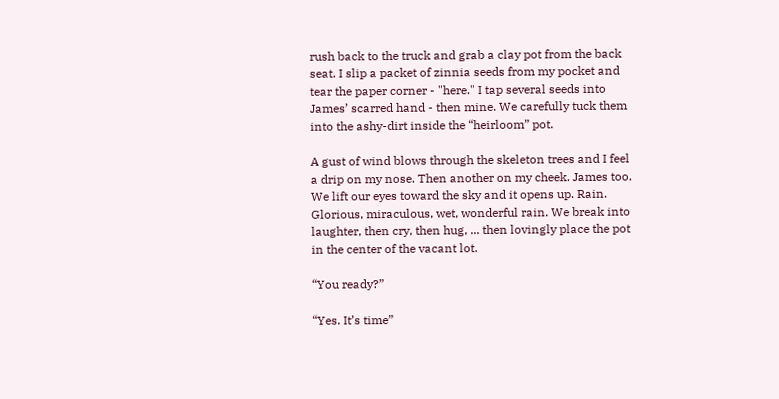rush back to the truck and grab a clay pot from the back seat. I slip a packet of zinnia seeds from my pocket and tear the paper corner - "here." I tap several seeds into James’ scarred hand - then mine. We carefully tuck them into the ashy-dirt inside the “heirloom” pot.

A gust of wind blows through the skeleton trees and I feel a drip on my nose. Then another on my cheek. James too. We lift our eyes toward the sky and it opens up. Rain. Glorious, miraculous, wet, wonderful rain. We break into laughter, then cry, then hug, ... then lovingly place the pot in the center of the vacant lot.

“You ready?”

“Yes. It’s time”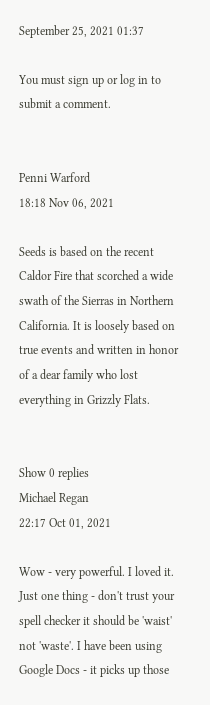September 25, 2021 01:37

You must sign up or log in to submit a comment.


Penni Warford
18:18 Nov 06, 2021

Seeds is based on the recent Caldor Fire that scorched a wide swath of the Sierras in Northern California. It is loosely based on true events and written in honor of a dear family who lost everything in Grizzly Flats.


Show 0 replies
Michael Regan
22:17 Oct 01, 2021

Wow - very powerful. I loved it. Just one thing - don't trust your spell checker it should be 'waist' not 'waste'. I have been using Google Docs - it picks up those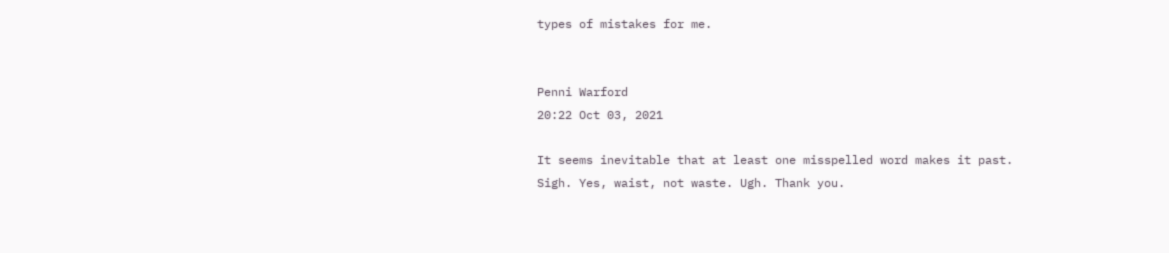types of mistakes for me.


Penni Warford
20:22 Oct 03, 2021

It seems inevitable that at least one misspelled word makes it past. Sigh. Yes, waist, not waste. Ugh. Thank you.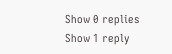Show 0 replies
Show 1 reply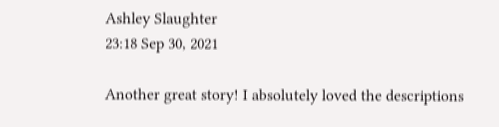Ashley Slaughter
23:18 Sep 30, 2021

Another great story! I absolutely loved the descriptions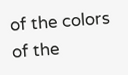of the colors of the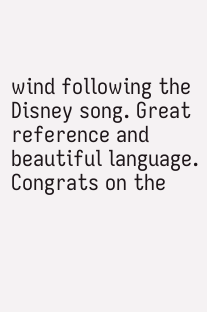wind following the Disney song. Great reference and beautiful language. Congrats on the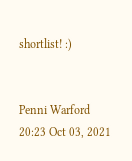shortlist! :)


Penni Warford
20:23 Oct 03, 2021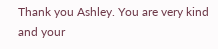Thank you Ashley. You are very kind and your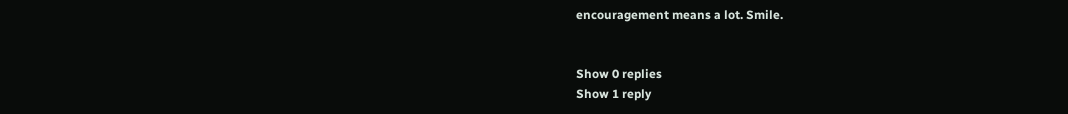encouragement means a lot. Smile.


Show 0 replies
Show 1 reply